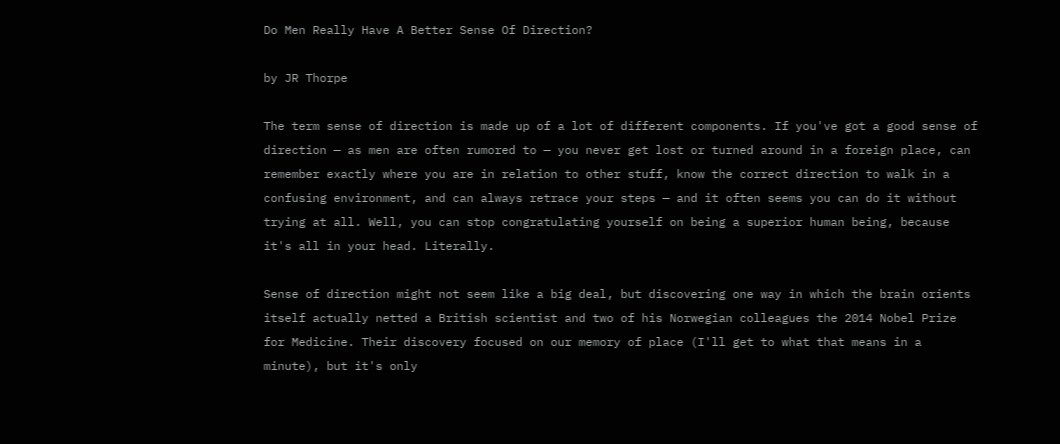Do Men Really Have A Better Sense Of Direction?

by JR Thorpe

The term sense of direction is made up of a lot of different components. If you've got a good sense of direction — as men are often rumored to — you never get lost or turned around in a foreign place, can remember exactly where you are in relation to other stuff, know the correct direction to walk in a confusing environment, and can always retrace your steps — and it often seems you can do it without trying at all. Well, you can stop congratulating yourself on being a superior human being, because it's all in your head. Literally.

Sense of direction might not seem like a big deal, but discovering one way in which the brain orients itself actually netted a British scientist and two of his Norwegian colleagues the 2014 Nobel Prize for Medicine. Their discovery focused on our memory of place (I'll get to what that means in a minute), but it's only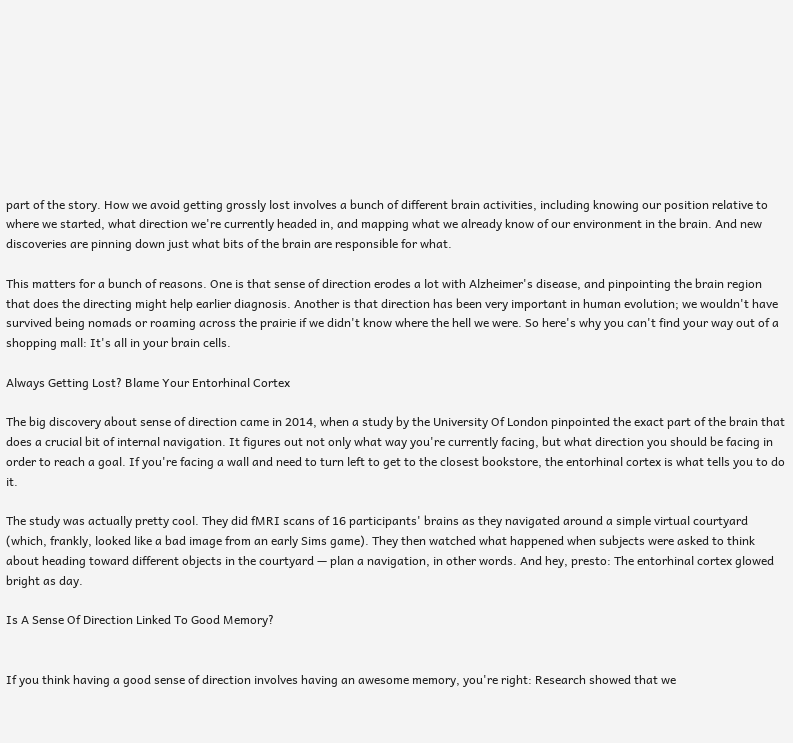part of the story. How we avoid getting grossly lost involves a bunch of different brain activities, including knowing our position relative to where we started, what direction we're currently headed in, and mapping what we already know of our environment in the brain. And new discoveries are pinning down just what bits of the brain are responsible for what.

This matters for a bunch of reasons. One is that sense of direction erodes a lot with Alzheimer's disease, and pinpointing the brain region that does the directing might help earlier diagnosis. Another is that direction has been very important in human evolution; we wouldn't have survived being nomads or roaming across the prairie if we didn't know where the hell we were. So here's why you can't find your way out of a shopping mall: It's all in your brain cells.

Always Getting Lost? Blame Your Entorhinal Cortex

The big discovery about sense of direction came in 2014, when a study by the University Of London pinpointed the exact part of the brain that does a crucial bit of internal navigation. It figures out not only what way you're currently facing, but what direction you should be facing in order to reach a goal. If you're facing a wall and need to turn left to get to the closest bookstore, the entorhinal cortex is what tells you to do it.

The study was actually pretty cool. They did fMRI scans of 16 participants' brains as they navigated around a simple virtual courtyard (which, frankly, looked like a bad image from an early Sims game). They then watched what happened when subjects were asked to think about heading toward different objects in the courtyard — plan a navigation, in other words. And hey, presto: The entorhinal cortex glowed bright as day.

Is A Sense Of Direction Linked To Good Memory?


If you think having a good sense of direction involves having an awesome memory, you're right: Research showed that we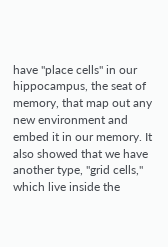have "place cells" in our hippocampus, the seat of memory, that map out any new environment and embed it in our memory. It also showed that we have another type, "grid cells," which live inside the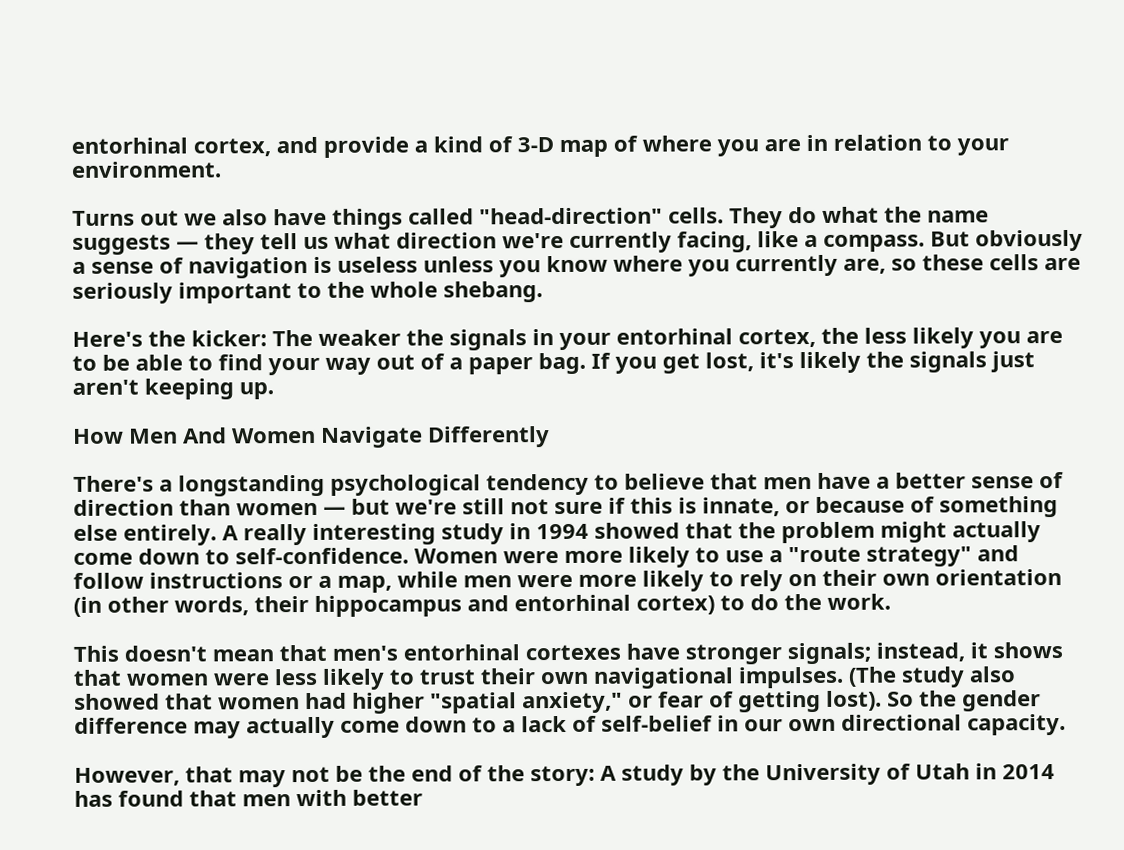entorhinal cortex, and provide a kind of 3-D map of where you are in relation to your environment.

Turns out we also have things called "head-direction" cells. They do what the name suggests — they tell us what direction we're currently facing, like a compass. But obviously a sense of navigation is useless unless you know where you currently are, so these cells are seriously important to the whole shebang.

Here's the kicker: The weaker the signals in your entorhinal cortex, the less likely you are to be able to find your way out of a paper bag. If you get lost, it's likely the signals just aren't keeping up.

How Men And Women Navigate Differently

There's a longstanding psychological tendency to believe that men have a better sense of direction than women — but we're still not sure if this is innate, or because of something else entirely. A really interesting study in 1994 showed that the problem might actually come down to self-confidence. Women were more likely to use a "route strategy" and follow instructions or a map, while men were more likely to rely on their own orientation (in other words, their hippocampus and entorhinal cortex) to do the work.

This doesn't mean that men's entorhinal cortexes have stronger signals; instead, it shows that women were less likely to trust their own navigational impulses. (The study also showed that women had higher "spatial anxiety," or fear of getting lost). So the gender difference may actually come down to a lack of self-belief in our own directional capacity.

However, that may not be the end of the story: A study by the University of Utah in 2014 has found that men with better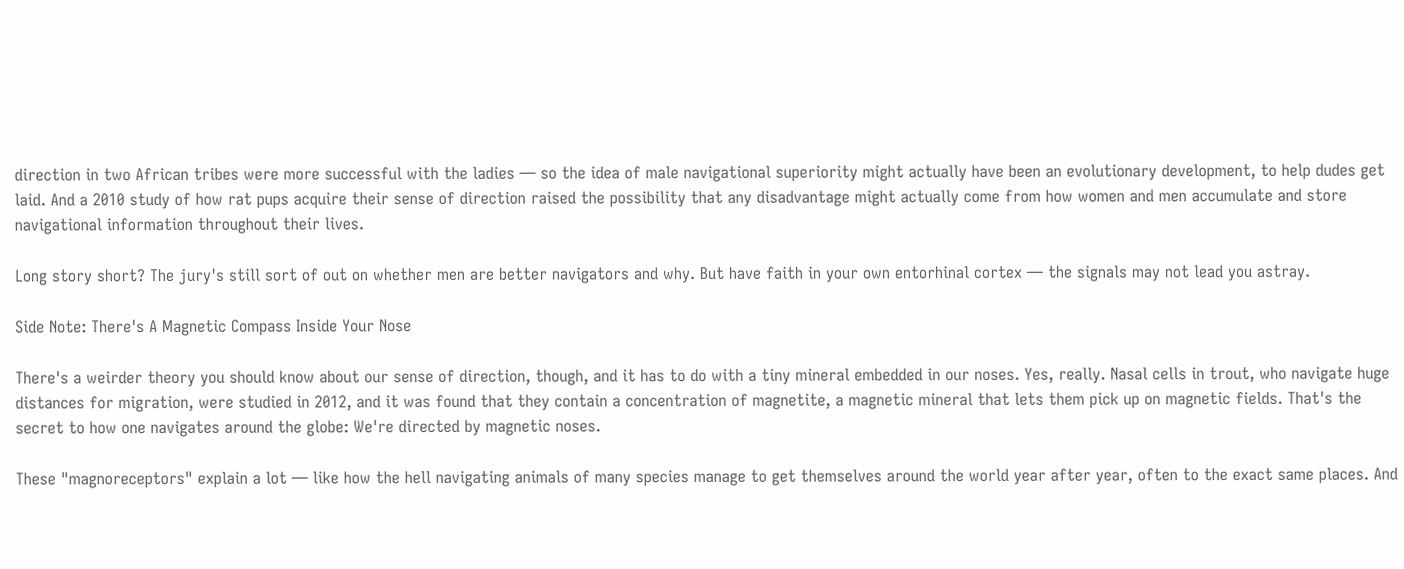direction in two African tribes were more successful with the ladies — so the idea of male navigational superiority might actually have been an evolutionary development, to help dudes get laid. And a 2010 study of how rat pups acquire their sense of direction raised the possibility that any disadvantage might actually come from how women and men accumulate and store navigational information throughout their lives.

Long story short? The jury's still sort of out on whether men are better navigators and why. But have faith in your own entorhinal cortex — the signals may not lead you astray.

Side Note: There's A Magnetic Compass Inside Your Nose

There's a weirder theory you should know about our sense of direction, though, and it has to do with a tiny mineral embedded in our noses. Yes, really. Nasal cells in trout, who navigate huge distances for migration, were studied in 2012, and it was found that they contain a concentration of magnetite, a magnetic mineral that lets them pick up on magnetic fields. That's the secret to how one navigates around the globe: We're directed by magnetic noses.

These "magnoreceptors" explain a lot — like how the hell navigating animals of many species manage to get themselves around the world year after year, often to the exact same places. And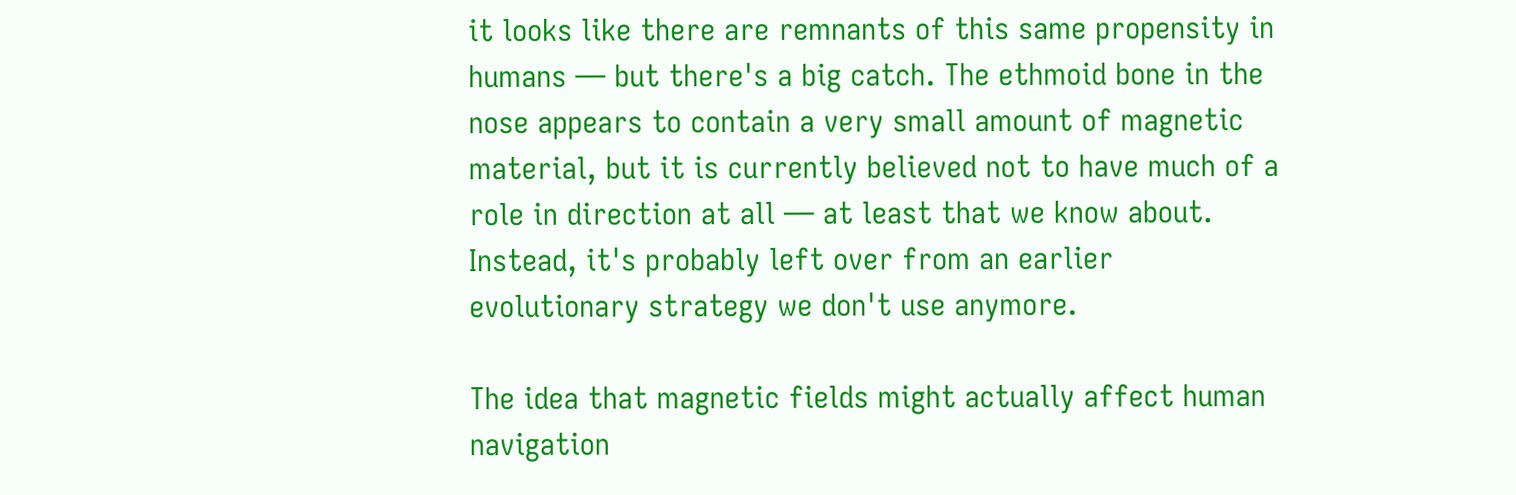it looks like there are remnants of this same propensity in humans — but there's a big catch. The ethmoid bone in the nose appears to contain a very small amount of magnetic material, but it is currently believed not to have much of a role in direction at all — at least that we know about. Instead, it's probably left over from an earlier evolutionary strategy we don't use anymore.

The idea that magnetic fields might actually affect human navigation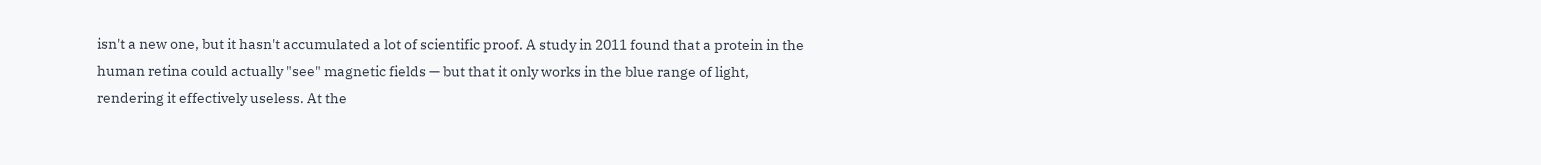isn't a new one, but it hasn't accumulated a lot of scientific proof. A study in 2011 found that a protein in the human retina could actually "see" magnetic fields — but that it only works in the blue range of light, rendering it effectively useless. At the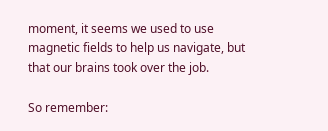moment, it seems we used to use magnetic fields to help us navigate, but that our brains took over the job.

So remember: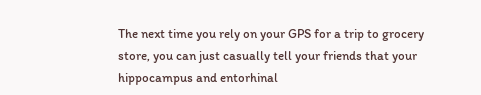The next time you rely on your GPS for a trip to grocery store, you can just casually tell your friends that your hippocampus and entorhinal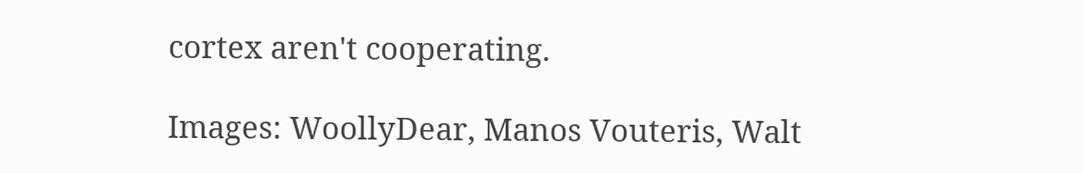cortex aren't cooperating.

Images: WoollyDear, Manos Vouteris, Walt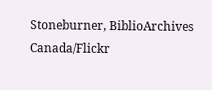Stoneburner, BiblioArchives Canada/Flickr